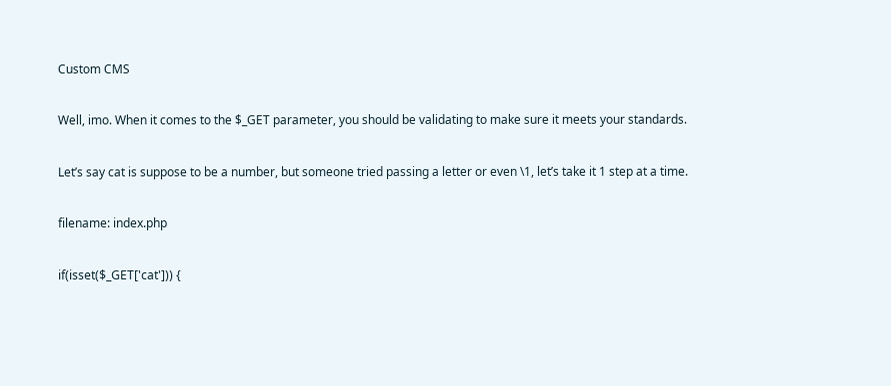Custom CMS

Well, imo. When it comes to the $_GET parameter, you should be validating to make sure it meets your standards.

Let’s say cat is suppose to be a number, but someone tried passing a letter or even \1, let’s take it 1 step at a time.

filename: index.php

if(isset($_GET['cat'])) {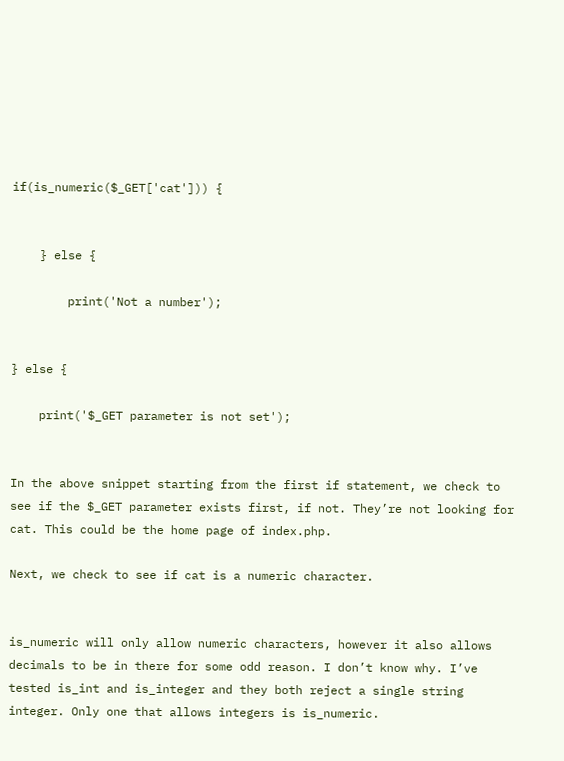if(is_numeric($_GET['cat'])) {


    } else {

        print('Not a number');


} else {

    print('$_GET parameter is not set');


In the above snippet starting from the first if statement, we check to see if the $_GET parameter exists first, if not. They’re not looking for cat. This could be the home page of index.php.

Next, we check to see if cat is a numeric character.


is_numeric will only allow numeric characters, however it also allows decimals to be in there for some odd reason. I don’t know why. I’ve tested is_int and is_integer and they both reject a single string integer. Only one that allows integers is is_numeric.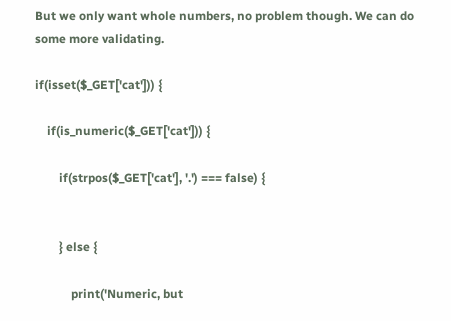But we only want whole numbers, no problem though. We can do some more validating.

if(isset($_GET['cat'])) {

    if(is_numeric($_GET['cat'])) {

        if(strpos($_GET['cat'], '.') === false) {


        } else {

            print('Numeric, but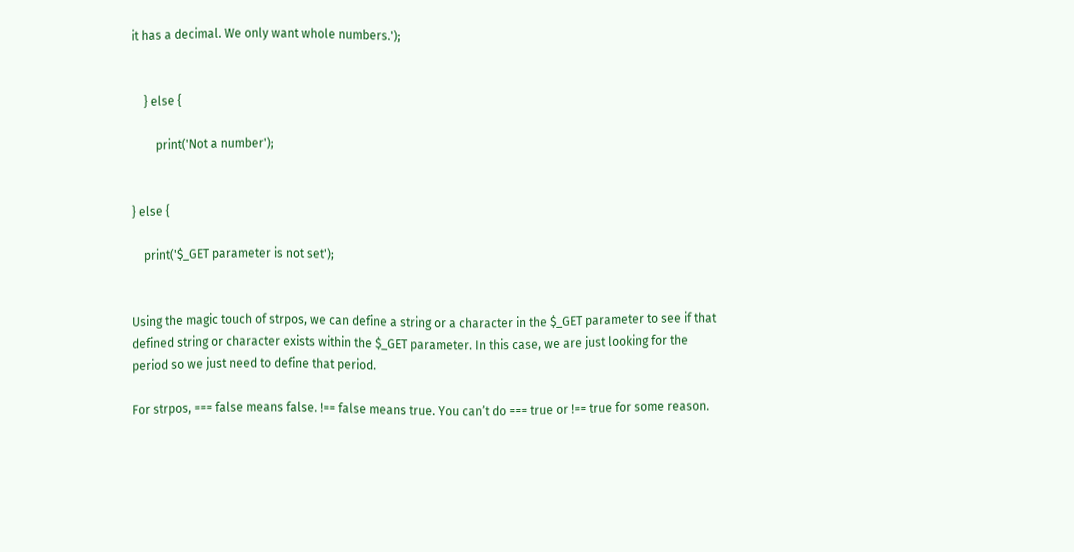it has a decimal. We only want whole numbers.');


    } else {

        print('Not a number');


} else {

    print('$_GET parameter is not set');


Using the magic touch of strpos, we can define a string or a character in the $_GET parameter to see if that defined string or character exists within the $_GET parameter. In this case, we are just looking for the period so we just need to define that period.

For strpos, === false means false. !== false means true. You can’t do === true or !== true for some reason.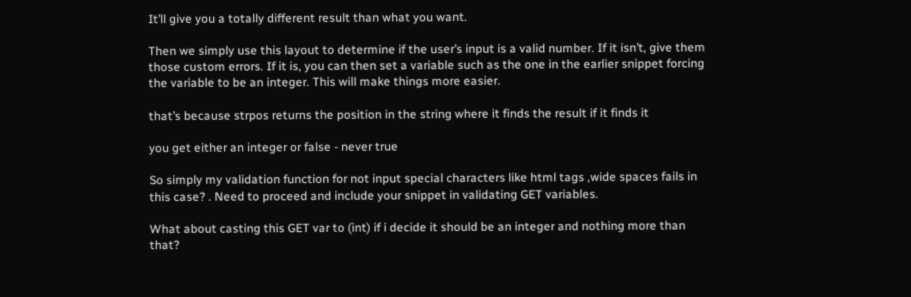It’ll give you a totally different result than what you want.

Then we simply use this layout to determine if the user’s input is a valid number. If it isn’t, give them those custom errors. If it is, you can then set a variable such as the one in the earlier snippet forcing the variable to be an integer. This will make things more easier.

that’s because strpos returns the position in the string where it finds the result if it finds it

you get either an integer or false - never true

So simply my validation function for not input special characters like html tags ,wide spaces fails in this case? . Need to proceed and include your snippet in validating GET variables.

What about casting this GET var to (int) if i decide it should be an integer and nothing more than that?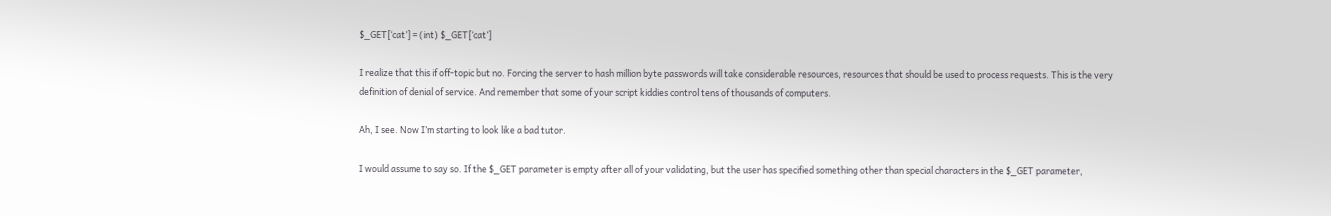$_GET[‘cat’] = (int) $_GET[‘cat’]

I realize that this if off-topic but no. Forcing the server to hash million byte passwords will take considerable resources, resources that should be used to process requests. This is the very definition of denial of service. And remember that some of your script kiddies control tens of thousands of computers.

Ah, I see. Now I’m starting to look like a bad tutor.

I would assume to say so. If the $_GET parameter is empty after all of your validating, but the user has specified something other than special characters in the $_GET parameter,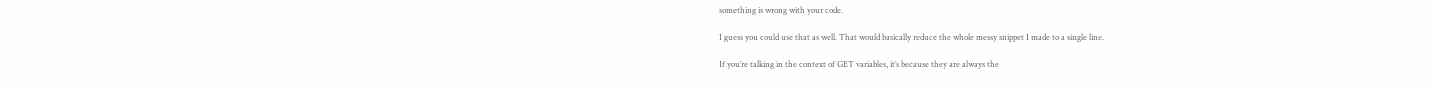something is wrong with your code.

I guess you could use that as well. That would basically reduce the whole messy snippet I made to a single line.

If you’re talking in the context of GET variables, it’s because they are always the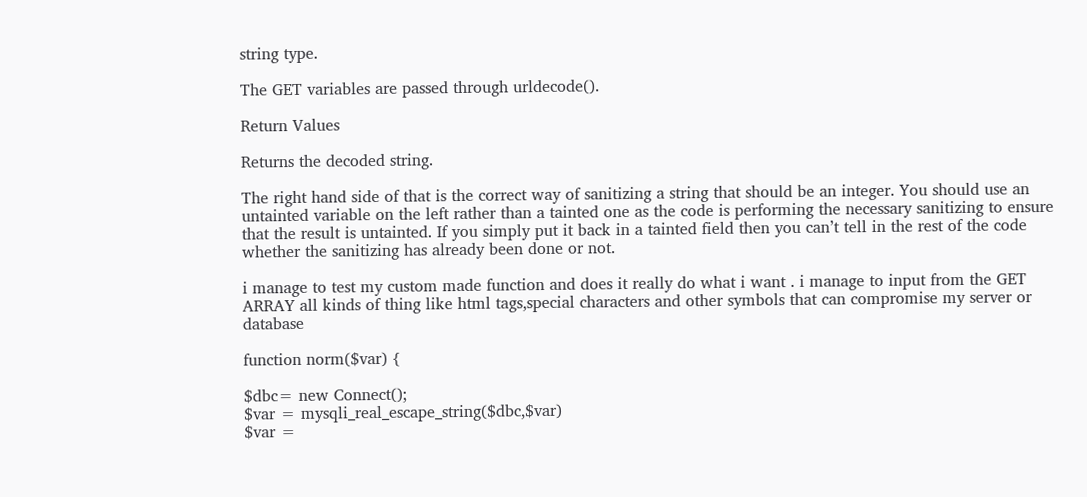string type.

The GET variables are passed through urldecode().

Return Values

Returns the decoded string.

The right hand side of that is the correct way of sanitizing a string that should be an integer. You should use an untainted variable on the left rather than a tainted one as the code is performing the necessary sanitizing to ensure that the result is untainted. If you simply put it back in a tainted field then you can’t tell in the rest of the code whether the sanitizing has already been done or not.

i manage to test my custom made function and does it really do what i want . i manage to input from the GET ARRAY all kinds of thing like html tags,special characters and other symbols that can compromise my server or database

function norm($var) {

$dbc= new Connect();
$var = mysqli_real_escape_string($dbc,$var)
$var =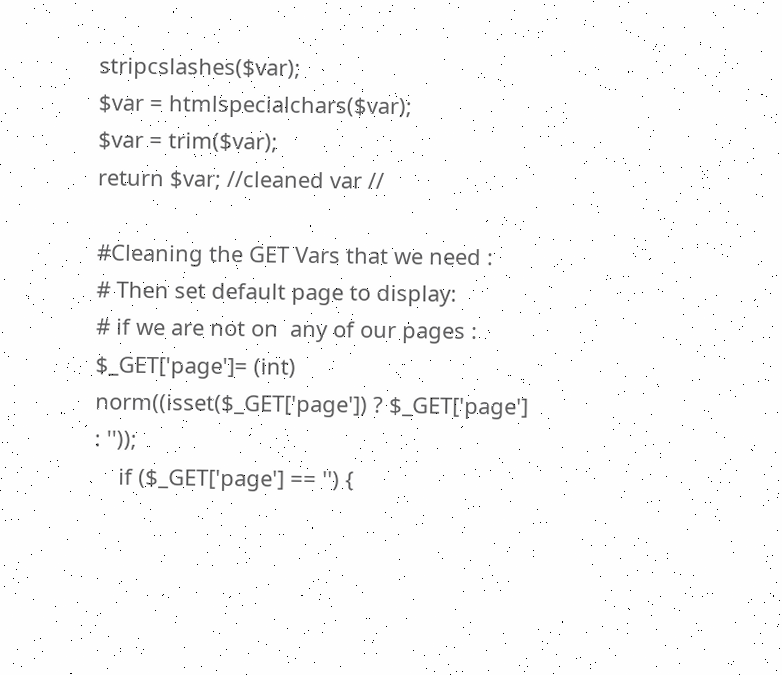stripcslashes($var);
$var = htmlspecialchars($var);
$var = trim($var);
return $var; //cleaned var //

#Cleaning the GET Vars that we need :
# Then set default page to display:
# if we are not on  any of our pages :
$_GET['page']= (int) norm((isset($_GET['page']) ? $_GET['page']  : ''));
    if ($_GET['page'] == '') {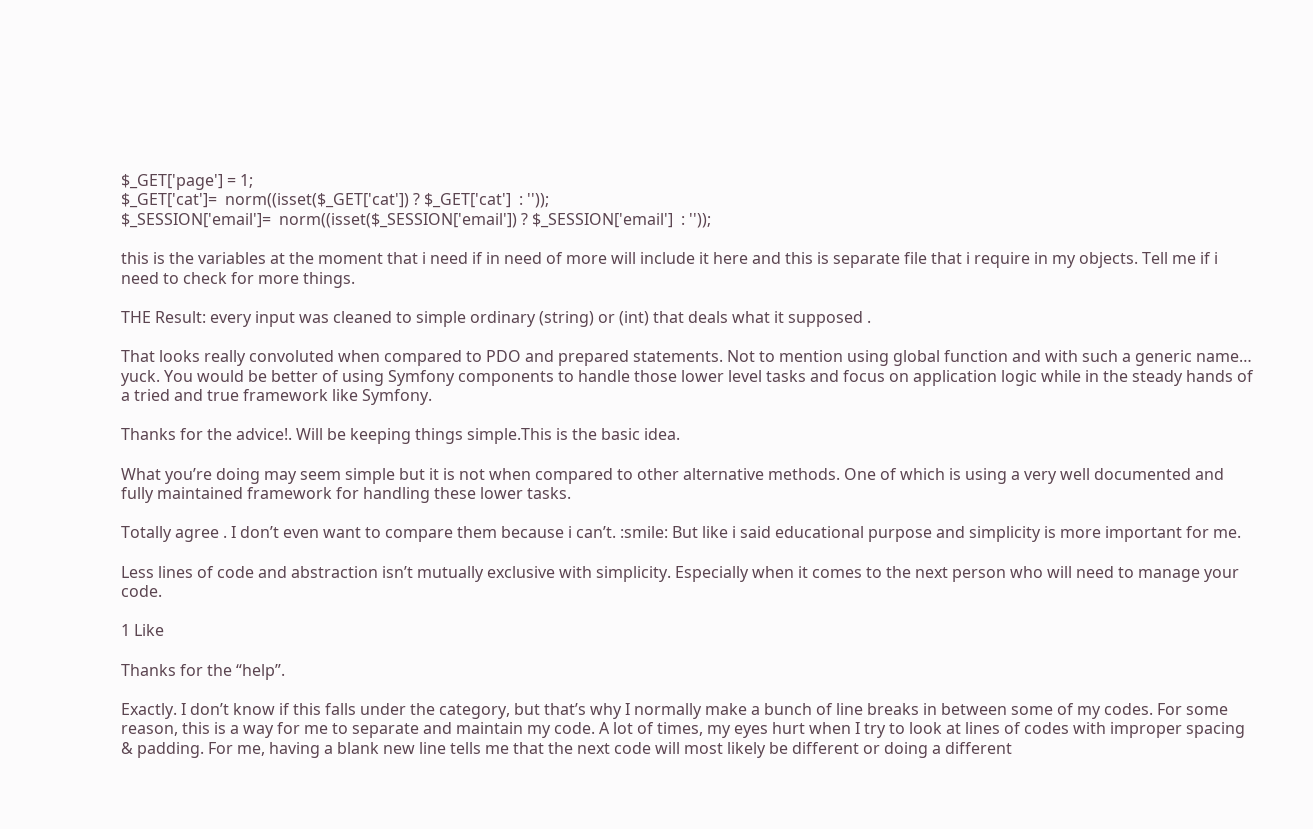$_GET['page'] = 1;
$_GET['cat']=  norm((isset($_GET['cat']) ? $_GET['cat']  : ''));
$_SESSION['email']=  norm((isset($_SESSION['email']) ? $_SESSION['email']  : ''));

this is the variables at the moment that i need if in need of more will include it here and this is separate file that i require in my objects. Tell me if i need to check for more things.

THE Result: every input was cleaned to simple ordinary (string) or (int) that deals what it supposed .

That looks really convoluted when compared to PDO and prepared statements. Not to mention using global function and with such a generic name… yuck. You would be better of using Symfony components to handle those lower level tasks and focus on application logic while in the steady hands of a tried and true framework like Symfony.

Thanks for the advice!. Will be keeping things simple.This is the basic idea.

What you’re doing may seem simple but it is not when compared to other alternative methods. One of which is using a very well documented and fully maintained framework for handling these lower tasks.

Totally agree . I don’t even want to compare them because i can’t. :smile: But like i said educational purpose and simplicity is more important for me.

Less lines of code and abstraction isn’t mutually exclusive with simplicity. Especially when it comes to the next person who will need to manage your code.

1 Like

Thanks for the “help”.

Exactly. I don’t know if this falls under the category, but that’s why I normally make a bunch of line breaks in between some of my codes. For some reason, this is a way for me to separate and maintain my code. A lot of times, my eyes hurt when I try to look at lines of codes with improper spacing & padding. For me, having a blank new line tells me that the next code will most likely be different or doing a different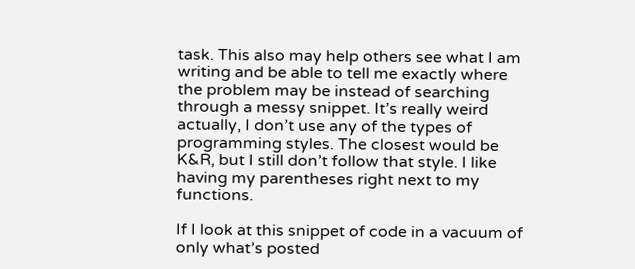task. This also may help others see what I am writing and be able to tell me exactly where the problem may be instead of searching through a messy snippet. It’s really weird actually, I don’t use any of the types of programming styles. The closest would be K&R, but I still don’t follow that style. I like having my parentheses right next to my functions.

If I look at this snippet of code in a vacuum of only what’s posted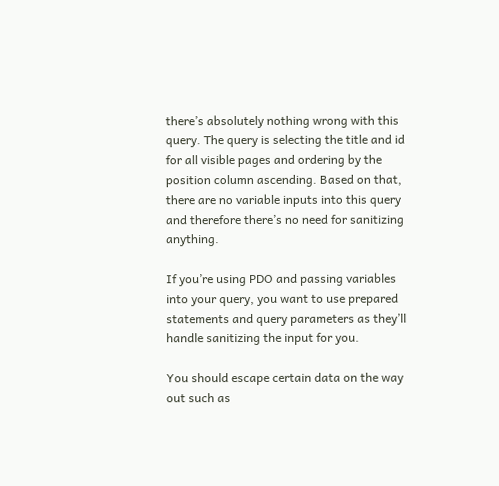there’s absolutely nothing wrong with this query. The query is selecting the title and id for all visible pages and ordering by the position column ascending. Based on that, there are no variable inputs into this query and therefore there’s no need for sanitizing anything.

If you’re using PDO and passing variables into your query, you want to use prepared statements and query parameters as they’ll handle sanitizing the input for you.

You should escape certain data on the way out such as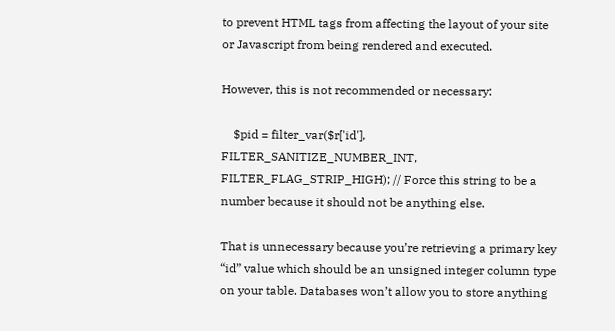to prevent HTML tags from affecting the layout of your site or Javascript from being rendered and executed.

However, this is not recommended or necessary:

    $pid = filter_var($r['id'], FILTER_SANITIZE_NUMBER_INT, FILTER_FLAG_STRIP_HIGH); // Force this string to be a number because it should not be anything else.

That is unnecessary because you’re retrieving a primary key “id” value which should be an unsigned integer column type on your table. Databases won’t allow you to store anything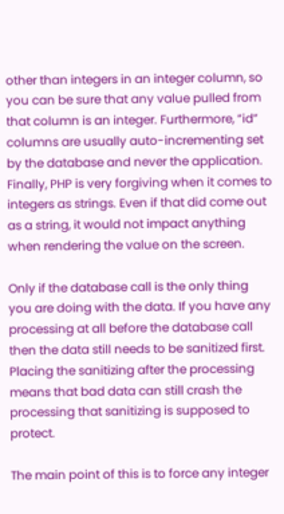other than integers in an integer column, so you can be sure that any value pulled from that column is an integer. Furthermore, “id” columns are usually auto-incrementing set by the database and never the application. Finally, PHP is very forgiving when it comes to integers as strings. Even if that did come out as a string, it would not impact anything when rendering the value on the screen.

Only if the database call is the only thing you are doing with the data. If you have any processing at all before the database call then the data still needs to be sanitized first. Placing the sanitizing after the processing means that bad data can still crash the processing that sanitizing is supposed to protect.

The main point of this is to force any integer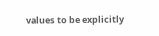values to be explicitly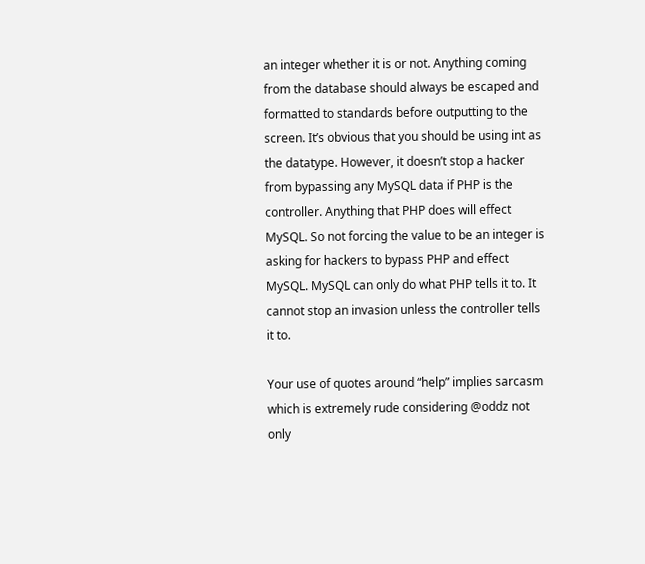an integer whether it is or not. Anything coming from the database should always be escaped and formatted to standards before outputting to the screen. It’s obvious that you should be using int as the datatype. However, it doesn’t stop a hacker from bypassing any MySQL data if PHP is the controller. Anything that PHP does will effect MySQL. So not forcing the value to be an integer is asking for hackers to bypass PHP and effect MySQL. MySQL can only do what PHP tells it to. It cannot stop an invasion unless the controller tells it to.

Your use of quotes around “help” implies sarcasm which is extremely rude considering @oddz not only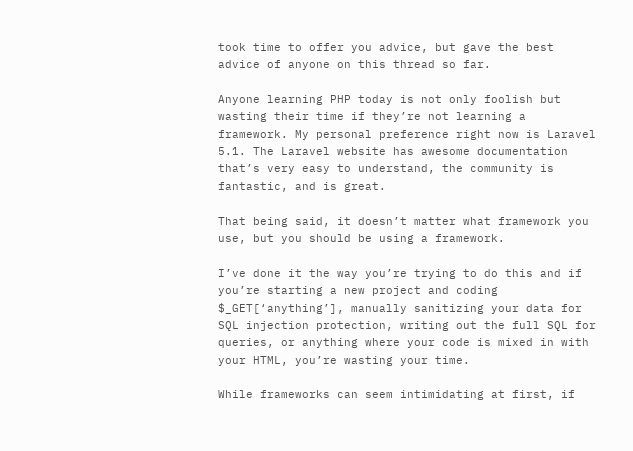took time to offer you advice, but gave the best advice of anyone on this thread so far.

Anyone learning PHP today is not only foolish but wasting their time if they’re not learning a framework. My personal preference right now is Laravel 5.1. The Laravel website has awesome documentation that’s very easy to understand, the community is fantastic, and is great.

That being said, it doesn’t matter what framework you use, but you should be using a framework.

I’ve done it the way you’re trying to do this and if you’re starting a new project and coding $_GET[‘anything’], manually sanitizing your data for SQL injection protection, writing out the full SQL for queries, or anything where your code is mixed in with your HTML, you’re wasting your time.

While frameworks can seem intimidating at first, if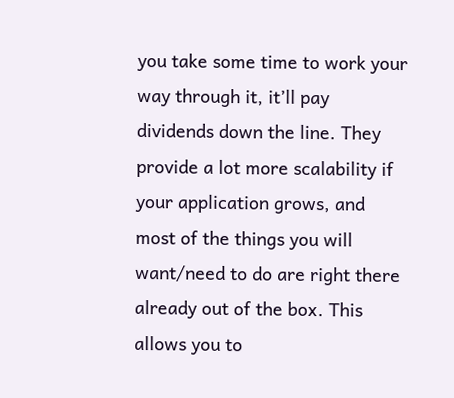you take some time to work your way through it, it’ll pay dividends down the line. They provide a lot more scalability if your application grows, and most of the things you will want/need to do are right there already out of the box. This allows you to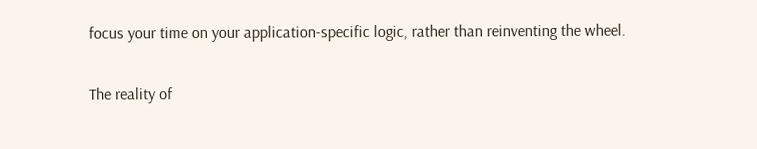focus your time on your application-specific logic, rather than reinventing the wheel.

The reality of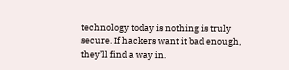technology today is nothing is truly secure. If hackers want it bad enough, they’ll find a way in.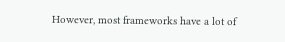However, most frameworks have a lot of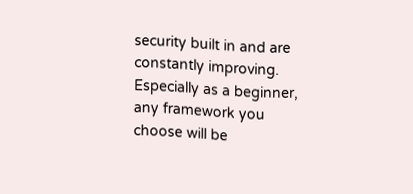security built in and are constantly improving. Especially as a beginner, any framework you choose will be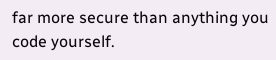far more secure than anything you code yourself.